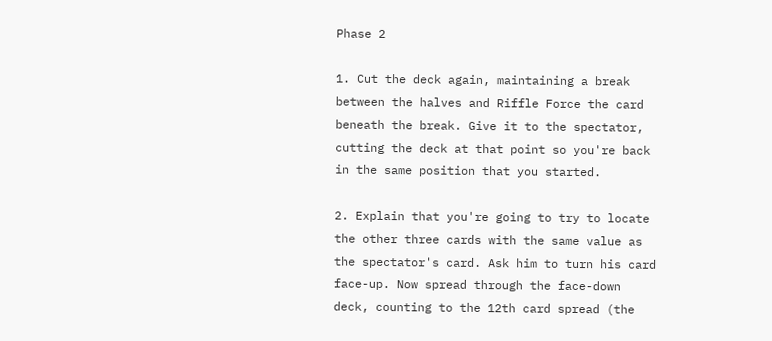Phase 2

1. Cut the deck again, maintaining a break between the halves and Riffle Force the card beneath the break. Give it to the spectator, cutting the deck at that point so you're back in the same position that you started.

2. Explain that you're going to try to locate the other three cards with the same value as the spectator's card. Ask him to turn his card face-up. Now spread through the face-down deck, counting to the 12th card spread (the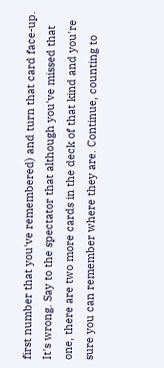first number that you've remembered) and turn that card face-up. It's wrong. Say to the spectator that although you've missed that one, there are two more cards in the deck of that kind and you're sure you can remember where they are. Continue, counting to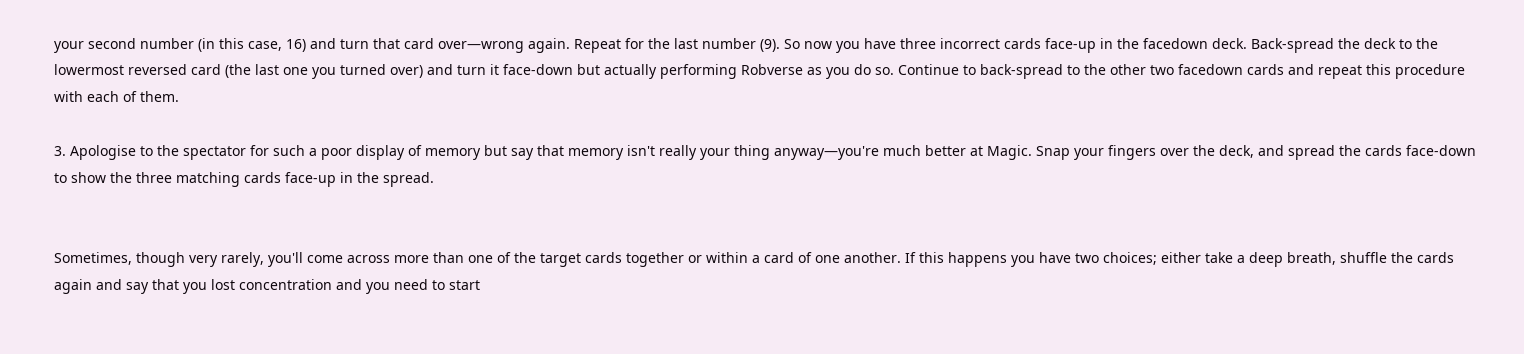your second number (in this case, 16) and turn that card over—wrong again. Repeat for the last number (9). So now you have three incorrect cards face-up in the facedown deck. Back-spread the deck to the lowermost reversed card (the last one you turned over) and turn it face-down but actually performing Robverse as you do so. Continue to back-spread to the other two facedown cards and repeat this procedure with each of them.

3. Apologise to the spectator for such a poor display of memory but say that memory isn't really your thing anyway—you're much better at Magic. Snap your fingers over the deck, and spread the cards face-down to show the three matching cards face-up in the spread.


Sometimes, though very rarely, you'll come across more than one of the target cards together or within a card of one another. If this happens you have two choices; either take a deep breath, shuffle the cards again and say that you lost concentration and you need to start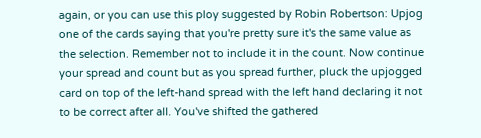again, or you can use this ploy suggested by Robin Robertson: Upjog one of the cards saying that you're pretty sure it's the same value as the selection. Remember not to include it in the count. Now continue your spread and count but as you spread further, pluck the upjogged card on top of the left-hand spread with the left hand declaring it not to be correct after all. You've shifted the gathered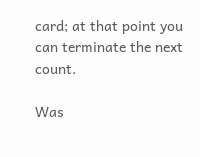card; at that point you can terminate the next count.

Was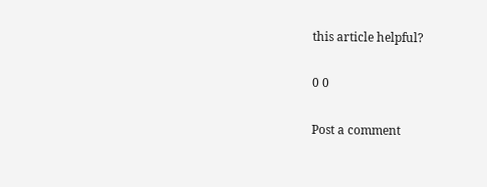this article helpful?

0 0

Post a comment